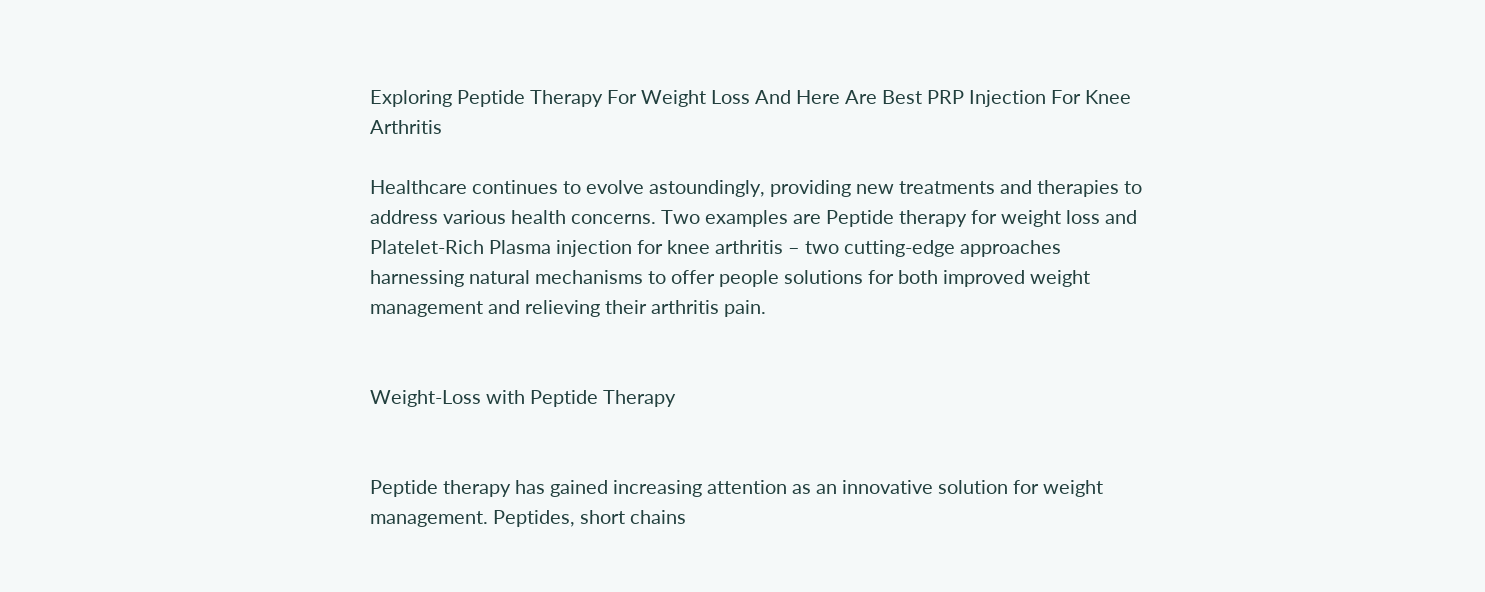Exploring Peptide Therapy For Weight Loss And Here Are Best PRP Injection For Knee Arthritis

Healthcare continues to evolve astoundingly, providing new treatments and therapies to address various health concerns. Two examples are Peptide therapy for weight loss and Platelet-Rich Plasma injection for knee arthritis – two cutting-edge approaches harnessing natural mechanisms to offer people solutions for both improved weight management and relieving their arthritis pain.


Weight-Loss with Peptide Therapy


Peptide therapy has gained increasing attention as an innovative solution for weight management. Peptides, short chains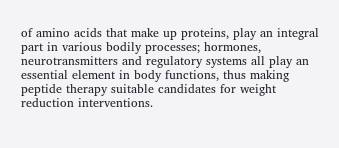of amino acids that make up proteins, play an integral part in various bodily processes; hormones, neurotransmitters and regulatory systems all play an essential element in body functions, thus making peptide therapy suitable candidates for weight reduction interventions.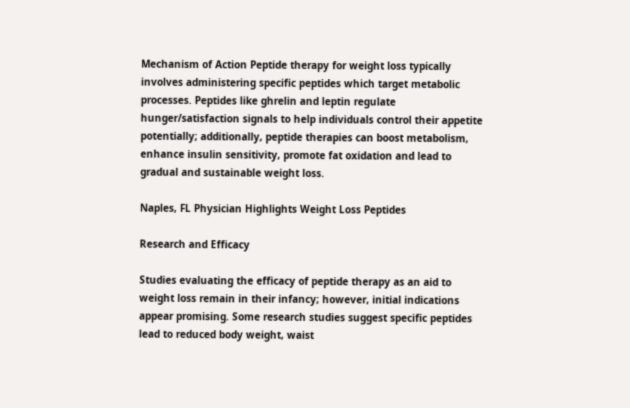Mechanism of Action Peptide therapy for weight loss typically involves administering specific peptides which target metabolic processes. Peptides like ghrelin and leptin regulate hunger/satisfaction signals to help individuals control their appetite potentially; additionally, peptide therapies can boost metabolism, enhance insulin sensitivity, promote fat oxidation and lead to gradual and sustainable weight loss.

Naples, FL Physician Highlights Weight Loss Peptides

Research and Efficacy

Studies evaluating the efficacy of peptide therapy as an aid to weight loss remain in their infancy; however, initial indications appear promising. Some research studies suggest specific peptides lead to reduced body weight, waist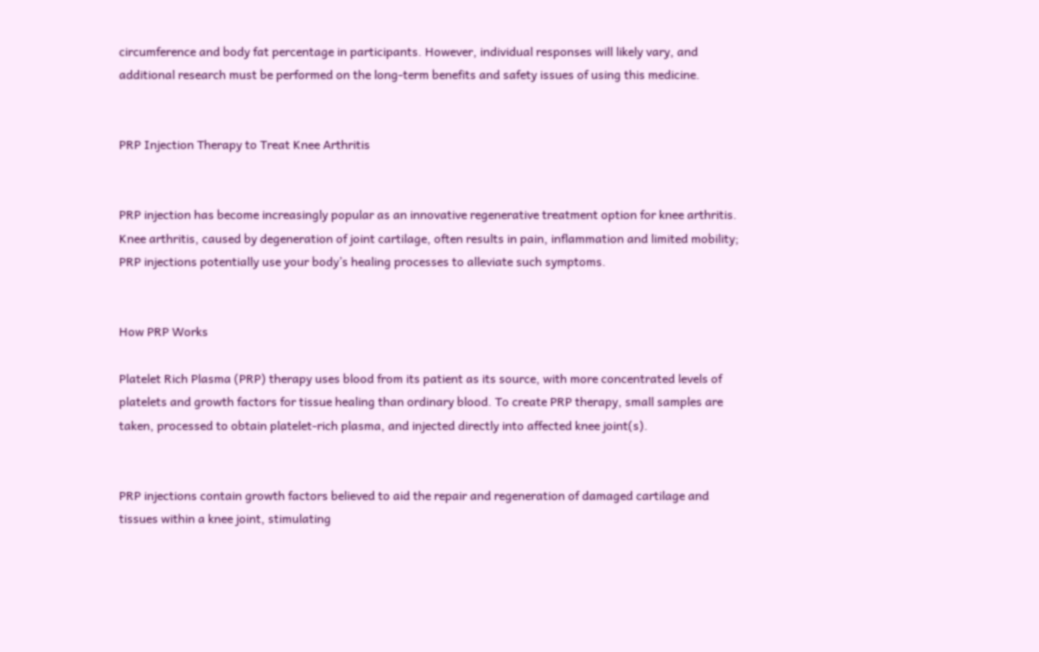circumference and body fat percentage in participants. However, individual responses will likely vary, and additional research must be performed on the long-term benefits and safety issues of using this medicine.


PRP Injection Therapy to Treat Knee Arthritis


PRP injection has become increasingly popular as an innovative regenerative treatment option for knee arthritis. Knee arthritis, caused by degeneration of joint cartilage, often results in pain, inflammation and limited mobility; PRP injections potentially use your body’s healing processes to alleviate such symptoms.


How PRP Works

Platelet Rich Plasma (PRP) therapy uses blood from its patient as its source, with more concentrated levels of platelets and growth factors for tissue healing than ordinary blood. To create PRP therapy, small samples are taken, processed to obtain platelet-rich plasma, and injected directly into affected knee joint(s).


PRP injections contain growth factors believed to aid the repair and regeneration of damaged cartilage and tissues within a knee joint, stimulating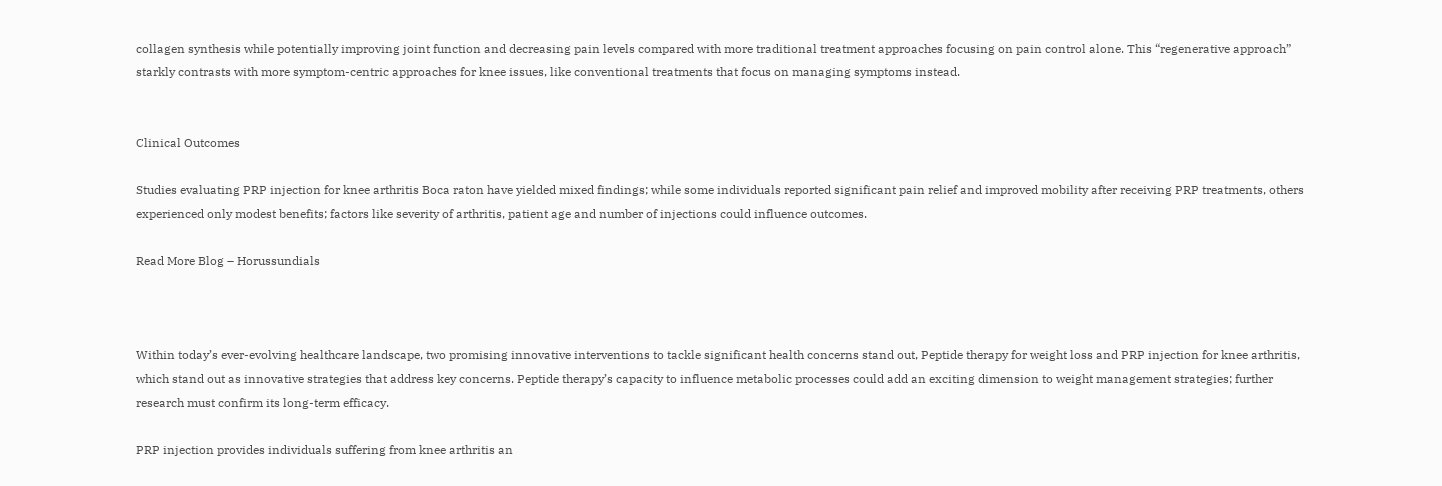collagen synthesis while potentially improving joint function and decreasing pain levels compared with more traditional treatment approaches focusing on pain control alone. This “regenerative approach” starkly contrasts with more symptom-centric approaches for knee issues, like conventional treatments that focus on managing symptoms instead.


Clinical Outcomes

Studies evaluating PRP injection for knee arthritis Boca raton have yielded mixed findings; while some individuals reported significant pain relief and improved mobility after receiving PRP treatments, others experienced only modest benefits; factors like severity of arthritis, patient age and number of injections could influence outcomes.

Read More Blog – Horussundials



Within today’s ever-evolving healthcare landscape, two promising innovative interventions to tackle significant health concerns stand out, Peptide therapy for weight loss and PRP injection for knee arthritis, which stand out as innovative strategies that address key concerns. Peptide therapy’s capacity to influence metabolic processes could add an exciting dimension to weight management strategies; further research must confirm its long-term efficacy.

PRP injection provides individuals suffering from knee arthritis an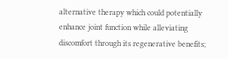alternative therapy which could potentially enhance joint function while alleviating discomfort through its regenerative benefits;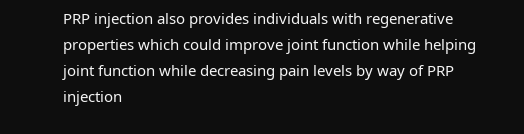PRP injection also provides individuals with regenerative properties which could improve joint function while helping joint function while decreasing pain levels by way of PRP injection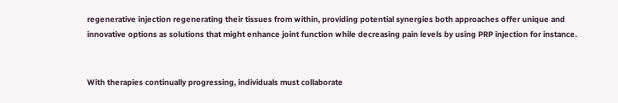regenerative injection regenerating their tissues from within, providing potential synergies both approaches offer unique and innovative options as solutions that might enhance joint function while decreasing pain levels by using PRP injection for instance.


With therapies continually progressing, individuals must collaborate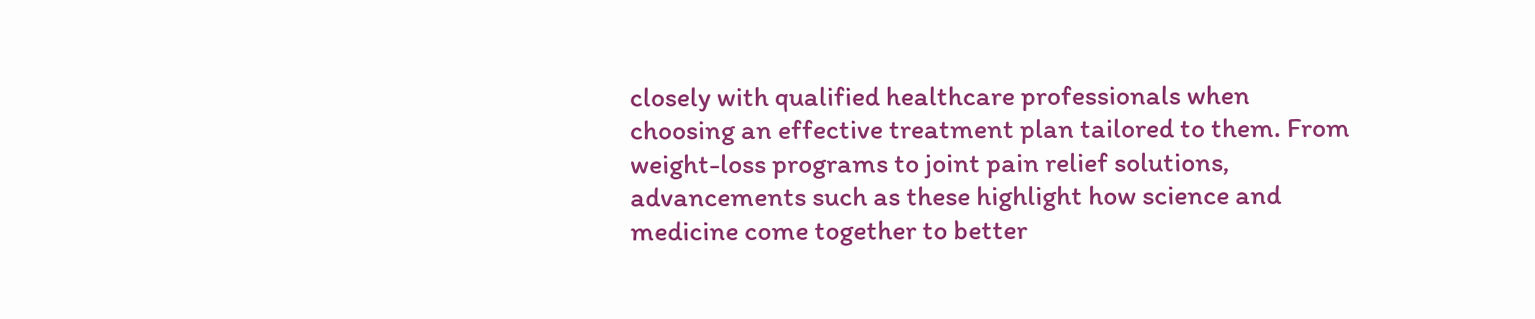closely with qualified healthcare professionals when choosing an effective treatment plan tailored to them. From weight-loss programs to joint pain relief solutions, advancements such as these highlight how science and medicine come together to better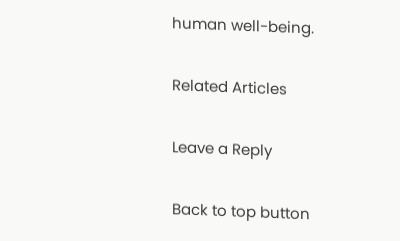human well-being.

Related Articles

Leave a Reply

Back to top button